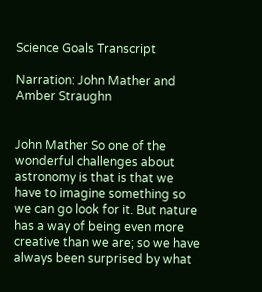Science Goals Transcript

Narration: John Mather and Amber Straughn


John Mather So one of the wonderful challenges about astronomy is that is that we have to imagine something so we can go look for it. But nature has a way of being even more creative than we are; so we have always been surprised by what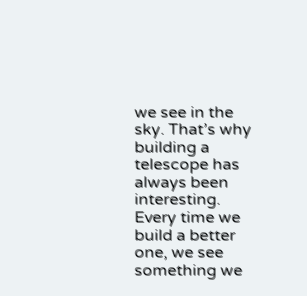we see in the sky. That’s why building a telescope has always been interesting. Every time we build a better one, we see something we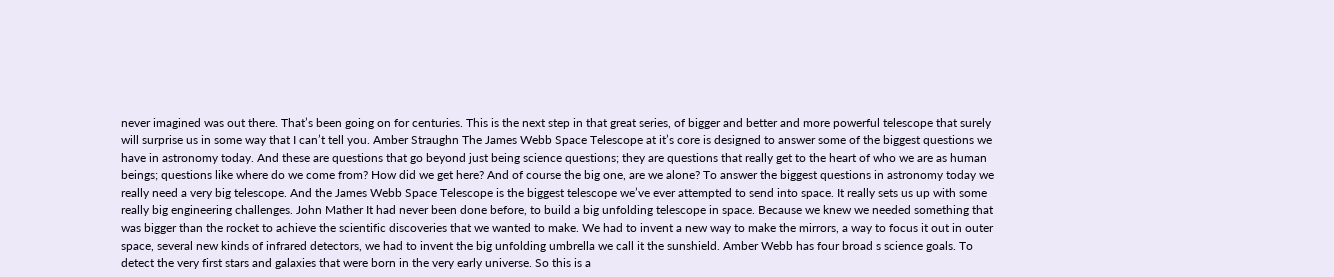never imagined was out there. That’s been going on for centuries. This is the next step in that great series, of bigger and better and more powerful telescope that surely will surprise us in some way that I can’t tell you. Amber Straughn The James Webb Space Telescope at it’s core is designed to answer some of the biggest questions we have in astronomy today. And these are questions that go beyond just being science questions; they are questions that really get to the heart of who we are as human beings; questions like where do we come from? How did we get here? And of course the big one, are we alone? To answer the biggest questions in astronomy today we really need a very big telescope. And the James Webb Space Telescope is the biggest telescope we’ve ever attempted to send into space. It really sets us up with some really big engineering challenges. John Mather It had never been done before, to build a big unfolding telescope in space. Because we knew we needed something that was bigger than the rocket to achieve the scientific discoveries that we wanted to make. We had to invent a new way to make the mirrors, a way to focus it out in outer space, several new kinds of infrared detectors, we had to invent the big unfolding umbrella we call it the sunshield. Amber Webb has four broad s science goals. To detect the very first stars and galaxies that were born in the very early universe. So this is a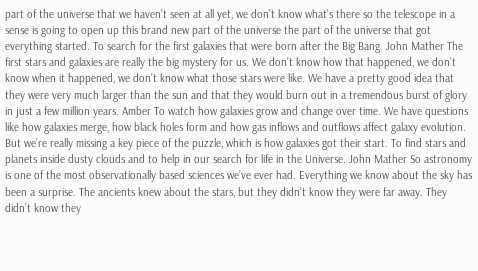part of the universe that we haven’t seen at all yet, we don’t know what’s there so the telescope in a sense is going to open up this brand new part of the universe the part of the universe that got everything started. To search for the first galaxies that were born after the Big Bang. John Mather The first stars and galaxies are really the big mystery for us. We don’t know how that happened, we don’t know when it happened, we don’t know what those stars were like. We have a pretty good idea that they were very much larger than the sun and that they would burn out in a tremendous burst of glory in just a few million years. Amber To watch how galaxies grow and change over time. We have questions like how galaxies merge, how black holes form and how gas inflows and outflows affect galaxy evolution. But we’re really missing a key piece of the puzzle, which is how galaxies got their start. To find stars and planets inside dusty clouds and to help in our search for life in the Universe. John Mather So astronomy is one of the most observationally based sciences we’ve ever had. Everything we know about the sky has been a surprise. The ancients knew about the stars, but they didn’t know they were far away. They didn’t know they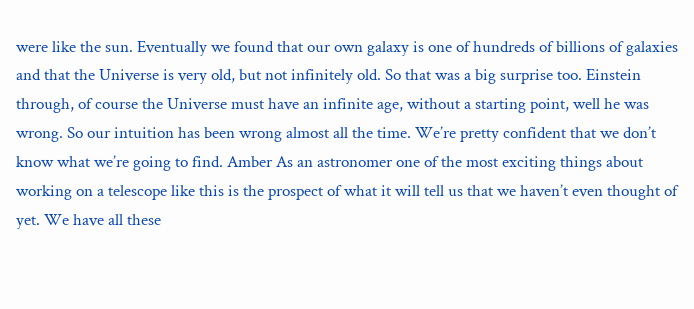were like the sun. Eventually we found that our own galaxy is one of hundreds of billions of galaxies and that the Universe is very old, but not infinitely old. So that was a big surprise too. Einstein through, of course the Universe must have an infinite age, without a starting point, well he was wrong. So our intuition has been wrong almost all the time. We’re pretty confident that we don’t know what we’re going to find. Amber As an astronomer one of the most exciting things about working on a telescope like this is the prospect of what it will tell us that we haven’t even thought of yet. We have all these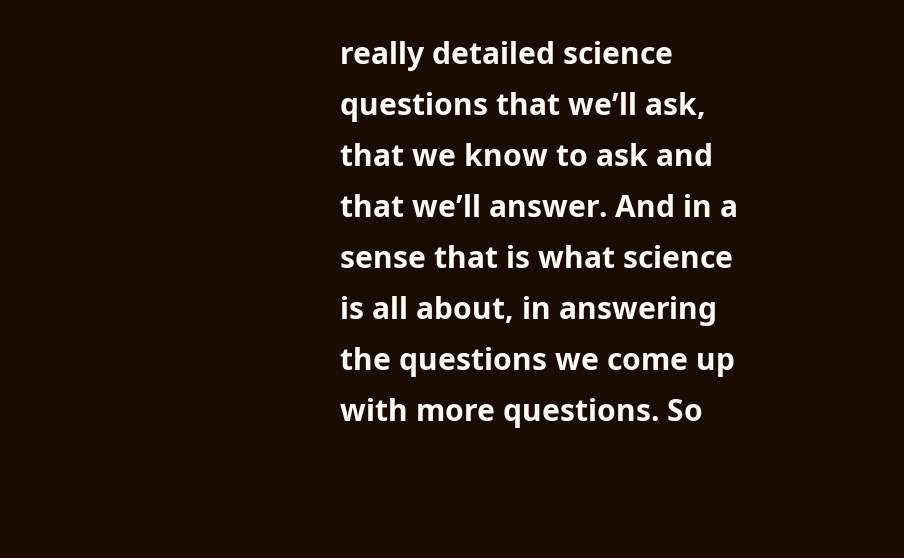really detailed science questions that we’ll ask, that we know to ask and that we’ll answer. And in a sense that is what science is all about, in answering the questions we come up with more questions. So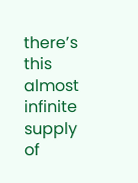there’s this almost infinite supply of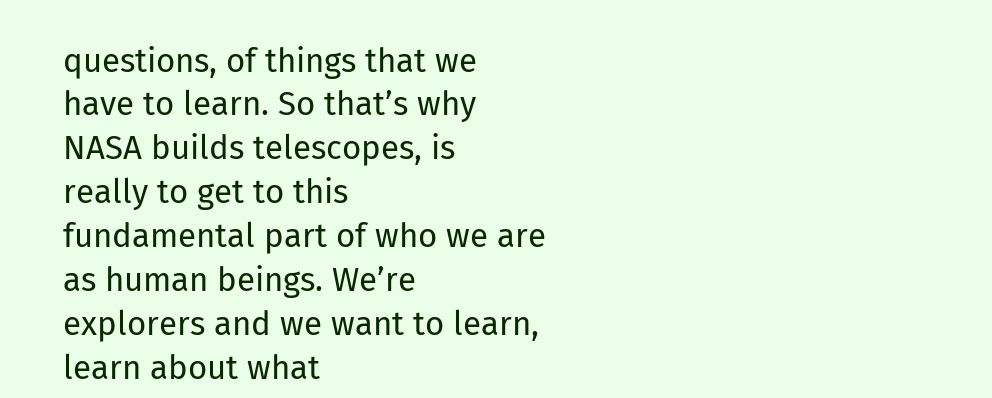questions, of things that we have to learn. So that’s why NASA builds telescopes, is really to get to this fundamental part of who we are as human beings. We’re explorers and we want to learn, learn about what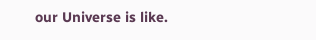our Universe is like.